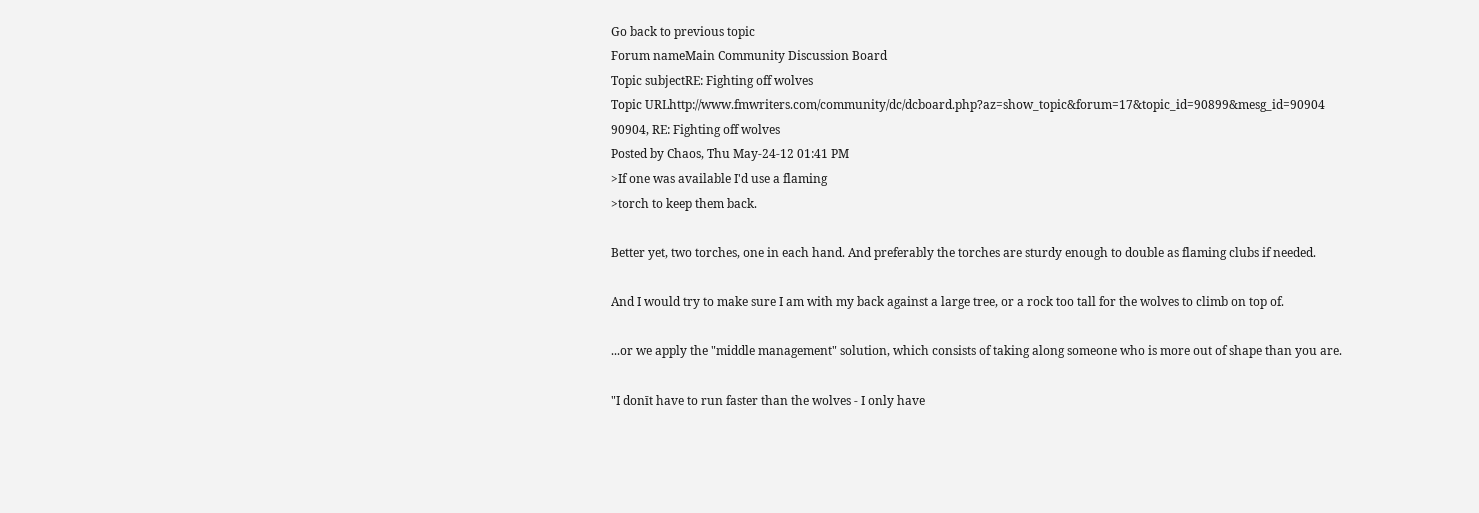Go back to previous topic
Forum nameMain Community Discussion Board
Topic subjectRE: Fighting off wolves
Topic URLhttp://www.fmwriters.com/community/dc/dcboard.php?az=show_topic&forum=17&topic_id=90899&mesg_id=90904
90904, RE: Fighting off wolves
Posted by Chaos, Thu May-24-12 01:41 PM
>If one was available I'd use a flaming
>torch to keep them back.

Better yet, two torches, one in each hand. And preferably the torches are sturdy enough to double as flaming clubs if needed.

And I would try to make sure I am with my back against a large tree, or a rock too tall for the wolves to climb on top of.

...or we apply the "middle management" solution, which consists of taking along someone who is more out of shape than you are.

"I donīt have to run faster than the wolves - I only have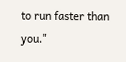to run faster than you."